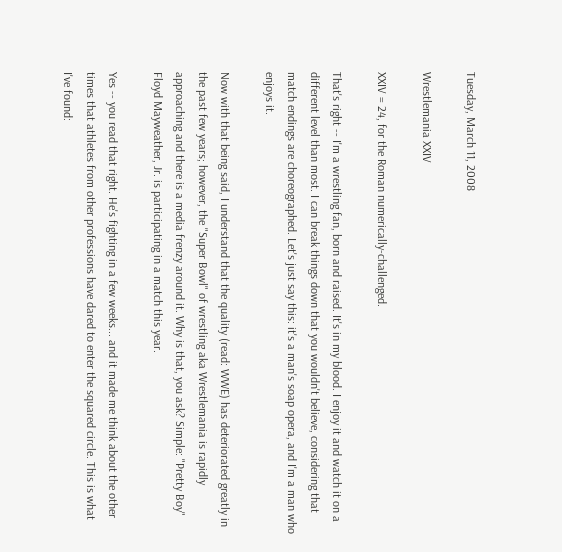Tuesday, March 11, 2008

Wrestlemania XXIV

XXIV = 24, for the Roman numerically-challenged.

That's right -- I'm a wrestling fan, born and raised. It's in my blood. I enjoy it and watch it on a different level than most. I can break things down that you wouldn't believe, considering that match endings are choreographed. Let's just say this: it's a man's soap opera, and I'm a man who enjoys it.

Now with that being said, I understand that the quality (read: WWE) has deteriorated greatly in the past few years; however, the "Super Bowl" of wrestling aka Wrestlemania is rapidly approaching and there is a media frenzy around it. Why is that, you ask? Simple: "Pretty Boy" Floyd Mayweather, Jr. is participating in a match this year.

Yes -- you read that right. He's fighting in a few weeks... and it made me think about the other times that athletes from other professions have dared to enter the squared circle. This is what I've found: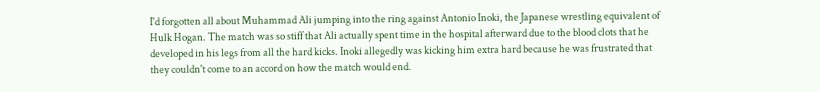I'd forgotten all about Muhammad Ali jumping into the ring against Antonio Inoki, the Japanese wrestling equivalent of Hulk Hogan. The match was so stiff that Ali actually spent time in the hospital afterward due to the blood clots that he developed in his legs from all the hard kicks. Inoki allegedly was kicking him extra hard because he was frustrated that they couldn't come to an accord on how the match would end.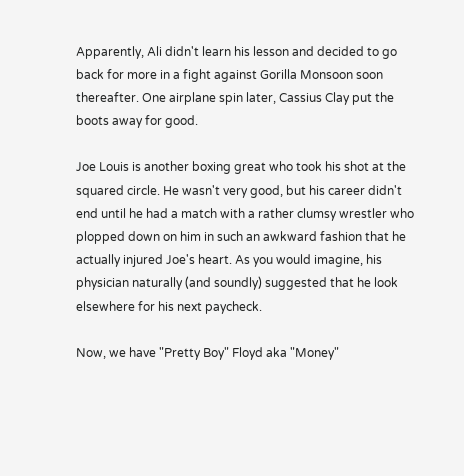Apparently, Ali didn't learn his lesson and decided to go back for more in a fight against Gorilla Monsoon soon thereafter. One airplane spin later, Cassius Clay put the boots away for good.

Joe Louis is another boxing great who took his shot at the squared circle. He wasn't very good, but his career didn't end until he had a match with a rather clumsy wrestler who plopped down on him in such an awkward fashion that he actually injured Joe's heart. As you would imagine, his physician naturally (and soundly) suggested that he look elsewhere for his next paycheck.

Now, we have "Pretty Boy" Floyd aka "Money"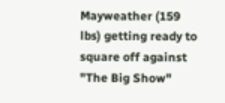Mayweather (159 lbs) getting ready to square off against "The Big Show"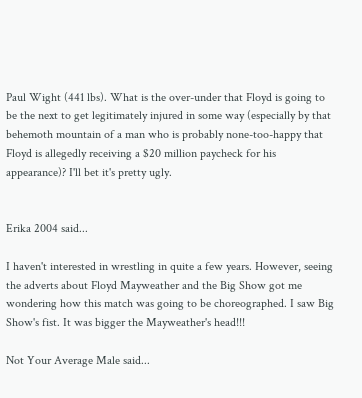Paul Wight (441 lbs). What is the over-under that Floyd is going to be the next to get legitimately injured in some way (especially by that behemoth mountain of a man who is probably none-too-happy that Floyd is allegedly receiving a $20 million paycheck for his appearance)? I'll bet it's pretty ugly.


Erika 2004 said...

I haven't interested in wrestling in quite a few years. However, seeing the adverts about Floyd Mayweather and the Big Show got me wondering how this match was going to be choreographed. I saw Big Show's fist. It was bigger the Mayweather's head!!!

Not Your Average Male said...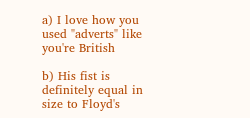a) I love how you used "adverts" like you're British

b) His fist is definitely equal in size to Floyd's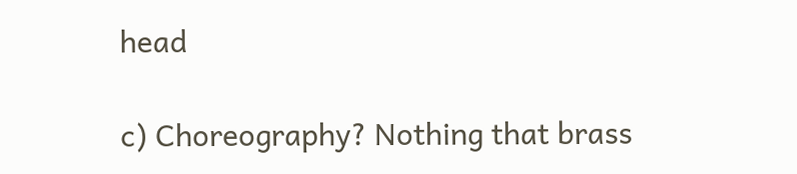head

c) Choreography? Nothing that brass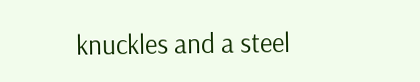knuckles and a steel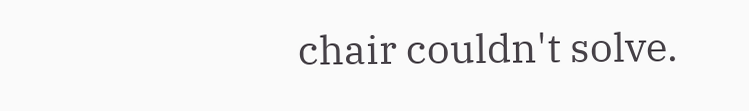chair couldn't solve.